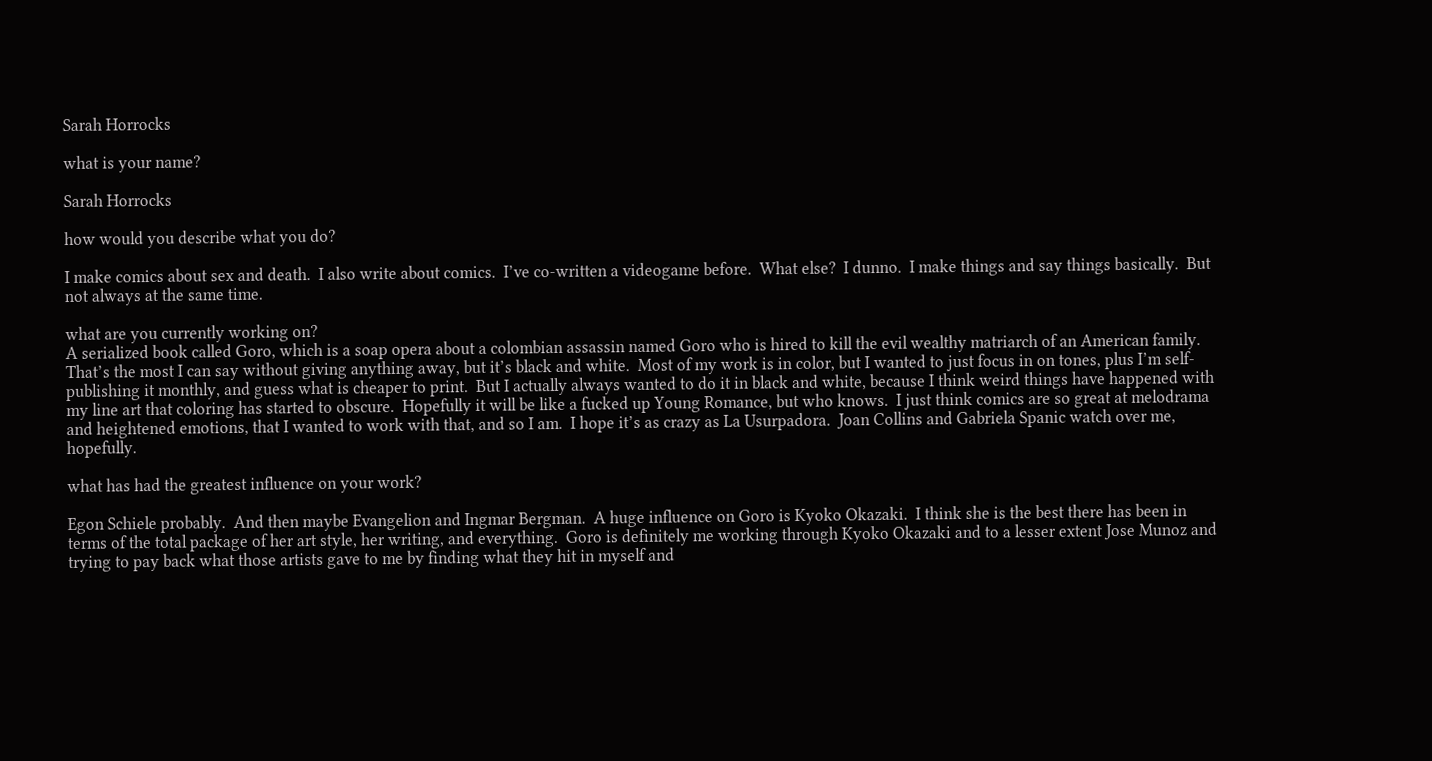Sarah Horrocks

what is your name?

Sarah Horrocks

how would you describe what you do?

I make comics about sex and death.  I also write about comics.  I’ve co-written a videogame before.  What else?  I dunno.  I make things and say things basically.  But not always at the same time.

what are you currently working on?
A serialized book called Goro, which is a soap opera about a colombian assassin named Goro who is hired to kill the evil wealthy matriarch of an American family.  That’s the most I can say without giving anything away, but it’s black and white.  Most of my work is in color, but I wanted to just focus in on tones, plus I’m self-publishing it monthly, and guess what is cheaper to print.  But I actually always wanted to do it in black and white, because I think weird things have happened with my line art that coloring has started to obscure.  Hopefully it will be like a fucked up Young Romance, but who knows.  I just think comics are so great at melodrama and heightened emotions, that I wanted to work with that, and so I am.  I hope it’s as crazy as La Usurpadora.  Joan Collins and Gabriela Spanic watch over me, hopefully.

what has had the greatest influence on your work?

Egon Schiele probably.  And then maybe Evangelion and Ingmar Bergman.  A huge influence on Goro is Kyoko Okazaki.  I think she is the best there has been in terms of the total package of her art style, her writing, and everything.  Goro is definitely me working through Kyoko Okazaki and to a lesser extent Jose Munoz and trying to pay back what those artists gave to me by finding what they hit in myself and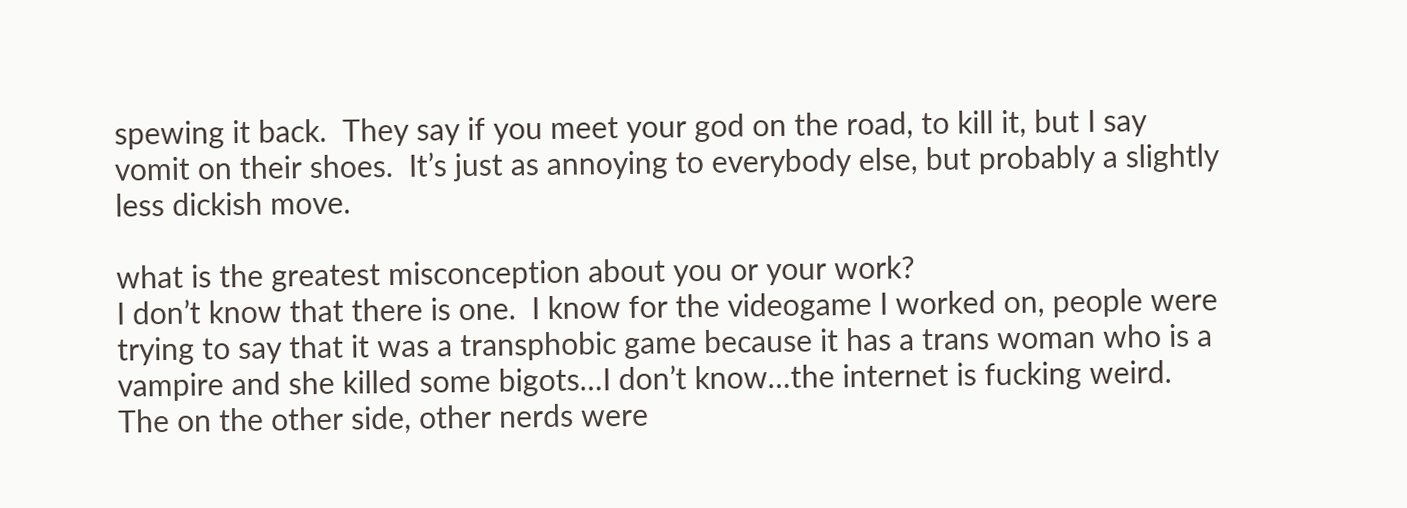spewing it back.  They say if you meet your god on the road, to kill it, but I say vomit on their shoes.  It’s just as annoying to everybody else, but probably a slightly less dickish move.

what is the greatest misconception about you or your work?
I don’t know that there is one.  I know for the videogame I worked on, people were trying to say that it was a transphobic game because it has a trans woman who is a vampire and she killed some bigots…I don’t know…the internet is fucking weird.  The on the other side, other nerds were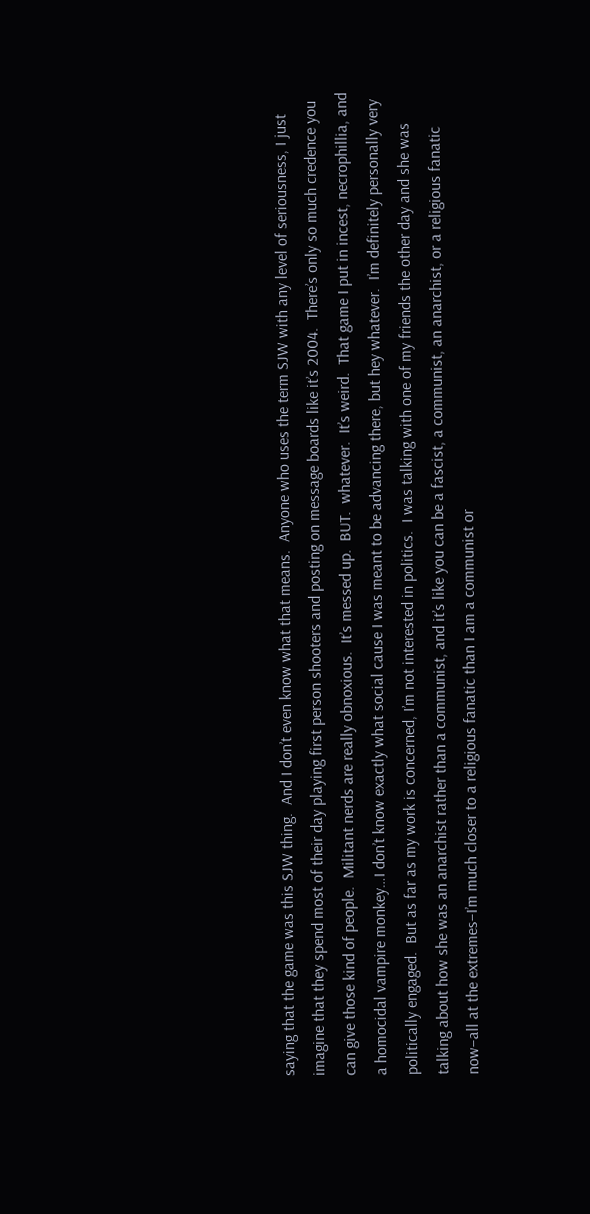saying that the game was this SJW thing.  And I don’t even know what that means.  Anyone who uses the term SJW with any level of seriousness, I just imagine that they spend most of their day playing first person shooters and posting on message boards like it’s 2004.  There’s only so much credence you can give those kind of people.  Militant nerds are really obnoxious.  It’s messed up.  BUT.  whatever.  It’s weird.  That game I put in incest, necrophillia, and a homocidal vampire monkey…I don’t know exactly what social cause I was meant to be advancing there, but hey whatever.  I’m definitely personally very politically engaged.  But as far as my work is concerned, I’m not interested in politics.  I was talking with one of my friends the other day and she was talking about how she was an anarchist rather than a communist, and it’s like you can be a fascist, a communist, an anarchist, or a religious fanatic now–all at the extremes–I’m much closer to a religious fanatic than I am a communist or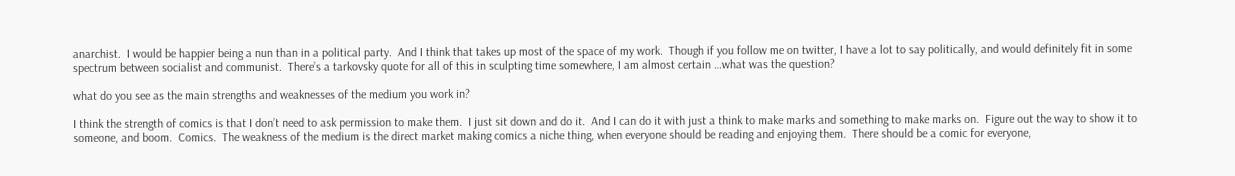anarchist.  I would be happier being a nun than in a political party.  And I think that takes up most of the space of my work.  Though if you follow me on twitter, I have a lot to say politically, and would definitely fit in some spectrum between socialist and communist.  There’s a tarkovsky quote for all of this in sculpting time somewhere, I am almost certain …what was the question?

what do you see as the main strengths and weaknesses of the medium you work in?

I think the strength of comics is that I don’t need to ask permission to make them.  I just sit down and do it.  And I can do it with just a think to make marks and something to make marks on.  Figure out the way to show it to someone, and boom.  Comics.  The weakness of the medium is the direct market making comics a niche thing, when everyone should be reading and enjoying them.  There should be a comic for everyone,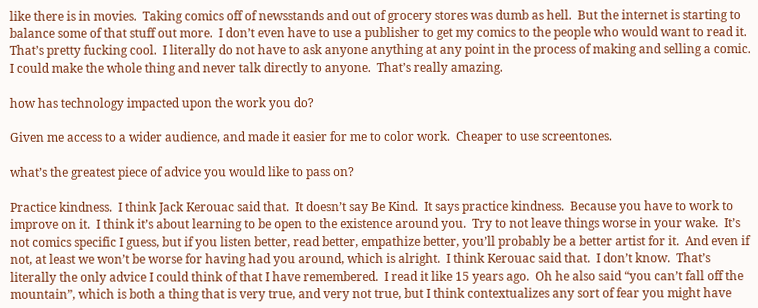like there is in movies.  Taking comics off of newsstands and out of grocery stores was dumb as hell.  But the internet is starting to balance some of that stuff out more.  I don’t even have to use a publisher to get my comics to the people who would want to read it.  That’s pretty fucking cool.  I literally do not have to ask anyone anything at any point in the process of making and selling a comic.  I could make the whole thing and never talk directly to anyone.  That’s really amazing.

how has technology impacted upon the work you do?

Given me access to a wider audience, and made it easier for me to color work.  Cheaper to use screentones.

what’s the greatest piece of advice you would like to pass on?

Practice kindness.  I think Jack Kerouac said that.  It doesn’t say Be Kind.  It says practice kindness.  Because you have to work to improve on it.  I think it’s about learning to be open to the existence around you.  Try to not leave things worse in your wake.  It’s not comics specific I guess, but if you listen better, read better, empathize better, you’ll probably be a better artist for it.  And even if not, at least we won’t be worse for having had you around, which is alright.  I think Kerouac said that.  I don’t know.  That’s literally the only advice I could think of that I have remembered.  I read it like 15 years ago.  Oh he also said “you can’t fall off the mountain”, which is both a thing that is very true, and very not true, but I think contextualizes any sort of fear you might have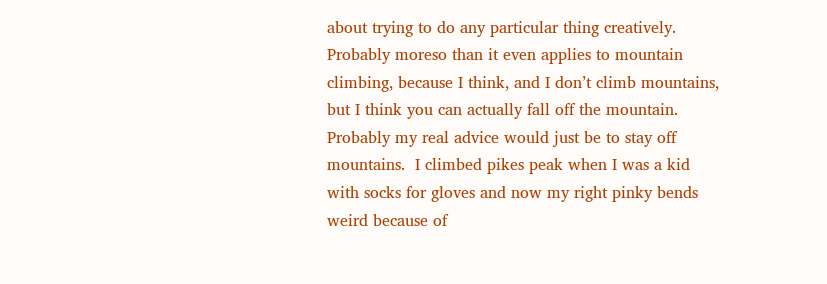about trying to do any particular thing creatively.  Probably moreso than it even applies to mountain climbing, because I think, and I don’t climb mountains, but I think you can actually fall off the mountain.  Probably my real advice would just be to stay off mountains.  I climbed pikes peak when I was a kid with socks for gloves and now my right pinky bends weird because of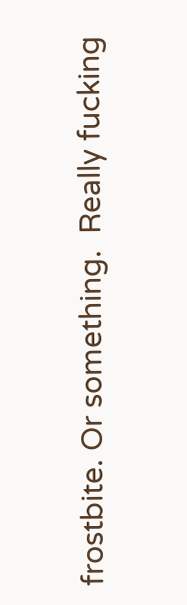frostbite. Or something.  Really fucking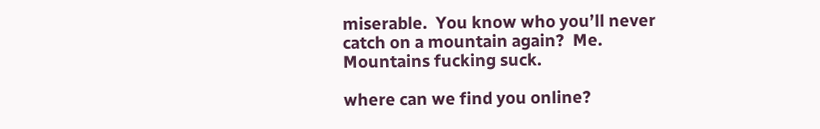miserable.  You know who you’ll never catch on a mountain again?  Me.  Mountains fucking suck.

where can we find you online?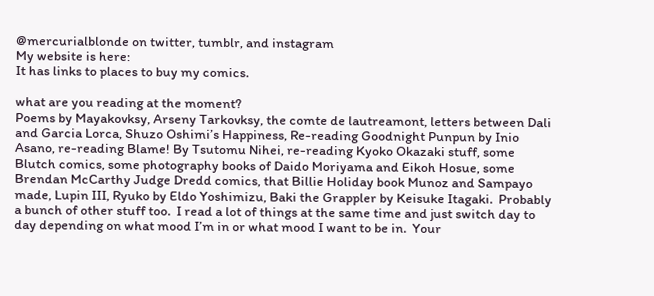@mercurialblonde on twitter, tumblr, and instagram
My website is here:
It has links to places to buy my comics.

what are you reading at the moment?
Poems by Mayakovksy, Arseny Tarkovksy, the comte de lautreamont, letters between Dali and Garcia Lorca, Shuzo Oshimi’s Happiness, Re-reading Goodnight Punpun by Inio Asano, re-reading Blame! By Tsutomu Nihei, re-reading Kyoko Okazaki stuff, some Blutch comics, some photography books of Daido Moriyama and Eikoh Hosue, some Brendan McCarthy Judge Dredd comics, that Billie Holiday book Munoz and Sampayo made, Lupin III, Ryuko by Eldo Yoshimizu, Baki the Grappler by Keisuke Itagaki.  Probably a bunch of other stuff too.  I read a lot of things at the same time and just switch day to day depending on what mood I’m in or what mood I want to be in.  Your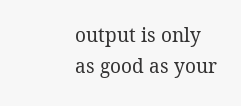output is only as good as your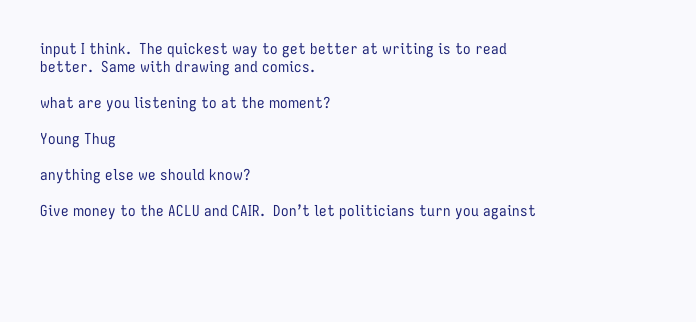input I think.  The quickest way to get better at writing is to read better.  Same with drawing and comics.

what are you listening to at the moment?

Young Thug

anything else we should know?

Give money to the ACLU and CAIR.  Don’t let politicians turn you against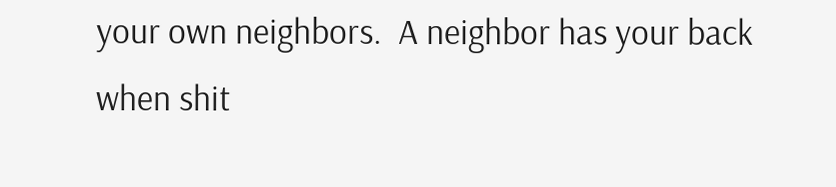your own neighbors.  A neighbor has your back when shit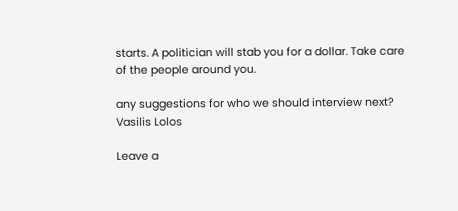starts. A politician will stab you for a dollar. Take care of the people around you.

any suggestions for who we should interview next?
Vasilis Lolos

Leave a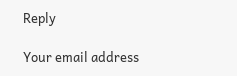Reply

Your email address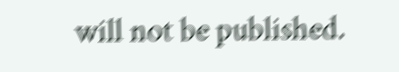will not be published.